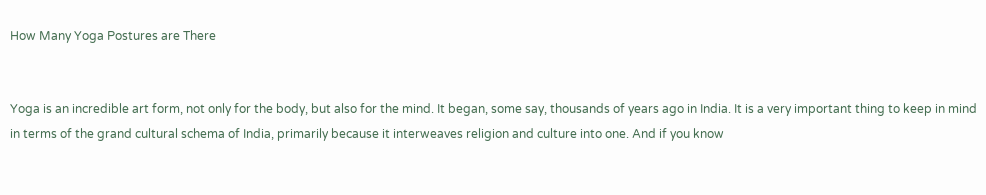How Many Yoga Postures are There


Yoga is an incredible art form, not only for the body, but also for the mind. It began, some say, thousands of years ago in India. It is a very important thing to keep in mind in terms of the grand cultural schema of India, primarily because it interweaves religion and culture into one. And if you know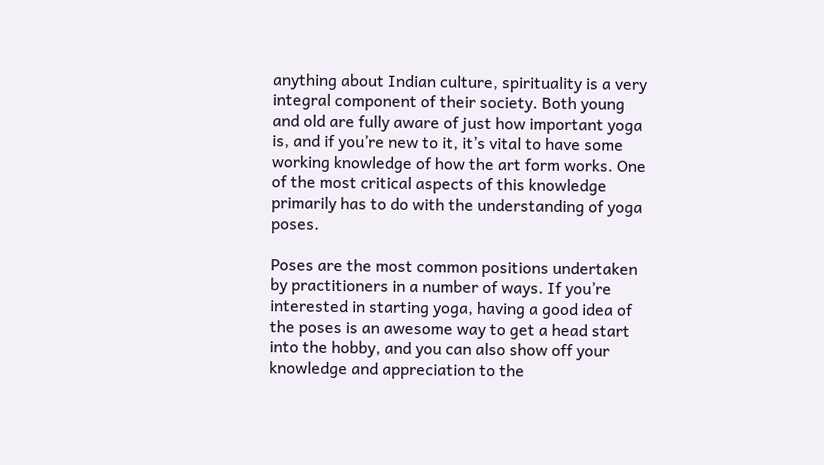anything about Indian culture, spirituality is a very integral component of their society. Both young and old are fully aware of just how important yoga is, and if you’re new to it, it’s vital to have some working knowledge of how the art form works. One of the most critical aspects of this knowledge primarily has to do with the understanding of yoga poses.

Poses are the most common positions undertaken by practitioners in a number of ways. If you’re interested in starting yoga, having a good idea of the poses is an awesome way to get a head start into the hobby, and you can also show off your knowledge and appreciation to the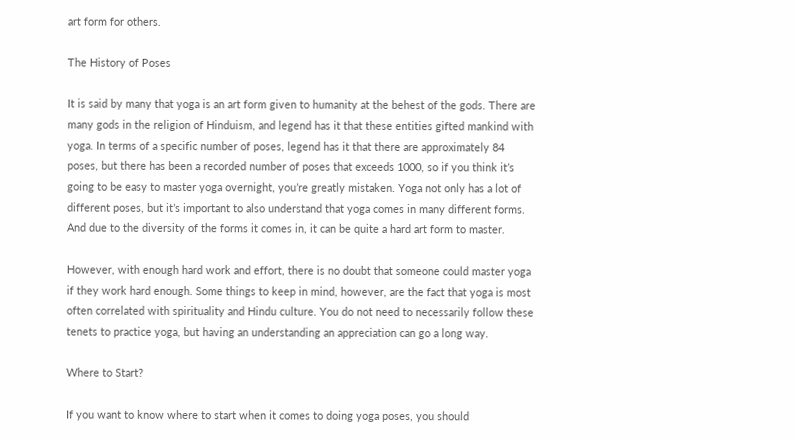art form for others.

The History of Poses

It is said by many that yoga is an art form given to humanity at the behest of the gods. There are many gods in the religion of Hinduism, and legend has it that these entities gifted mankind with yoga. In terms of a specific number of poses, legend has it that there are approximately 84 poses, but there has been a recorded number of poses that exceeds 1000, so if you think it’s going to be easy to master yoga overnight, you’re greatly mistaken. Yoga not only has a lot of different poses, but it’s important to also understand that yoga comes in many different forms. And due to the diversity of the forms it comes in, it can be quite a hard art form to master.

However, with enough hard work and effort, there is no doubt that someone could master yoga if they work hard enough. Some things to keep in mind, however, are the fact that yoga is most often correlated with spirituality and Hindu culture. You do not need to necessarily follow these tenets to practice yoga, but having an understanding an appreciation can go a long way.

Where to Start?

If you want to know where to start when it comes to doing yoga poses, you should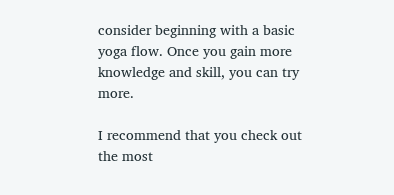consider beginning with a basic yoga flow. Once you gain more knowledge and skill, you can try more.

I recommend that you check out the most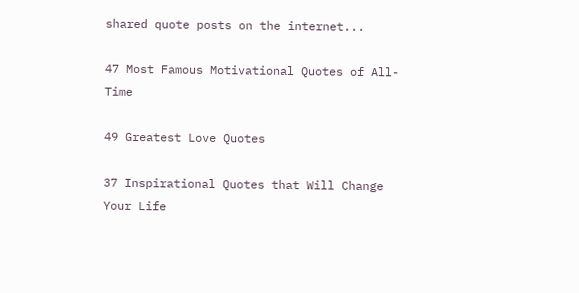shared quote posts on the internet...

47 Most Famous Motivational Quotes of All-Time

49 Greatest Love Quotes

37 Inspirational Quotes that Will Change Your Life